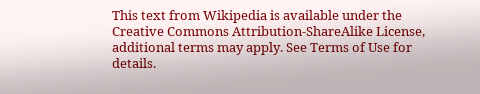This text from Wikipedia is available under the Creative Commons Attribution-ShareAlike License, additional terms may apply. See Terms of Use for details.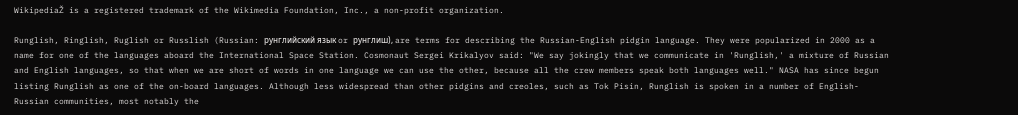WikipediaŽ is a registered trademark of the Wikimedia Foundation, Inc., a non-profit organization.

Runglish, Ringlish, Ruglish or Russlish (Russian: рунглийский язык or рунглиш), are terms for describing the Russian-English pidgin language. They were popularized in 2000 as a name for one of the languages aboard the International Space Station. Cosmonaut Sergei Krikalyov said: "We say jokingly that we communicate in 'Runglish,' a mixture of Russian and English languages, so that when we are short of words in one language we can use the other, because all the crew members speak both languages well." NASA has since begun listing Runglish as one of the on-board languages. Although less widespread than other pidgins and creoles, such as Tok Pisin, Runglish is spoken in a number of English-Russian communities, most notably the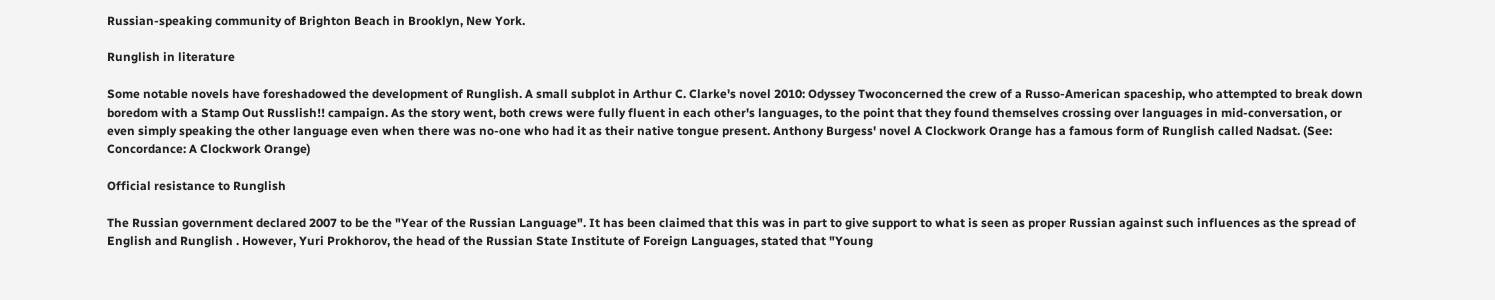Russian-speaking community of Brighton Beach in Brooklyn, New York.

Runglish in literature

Some notable novels have foreshadowed the development of Runglish. A small subplot in Arthur C. Clarke's novel 2010: Odyssey Twoconcerned the crew of a Russo-American spaceship, who attempted to break down boredom with a Stamp Out Russlish!! campaign. As the story went, both crews were fully fluent in each other's languages, to the point that they found themselves crossing over languages in mid-conversation, or even simply speaking the other language even when there was no-one who had it as their native tongue present. Anthony Burgess' novel A Clockwork Orange has a famous form of Runglish called Nadsat. (See: Concordance: A Clockwork Orange)

Official resistance to Runglish

The Russian government declared 2007 to be the "Year of the Russian Language". It has been claimed that this was in part to give support to what is seen as proper Russian against such influences as the spread of English and Runglish . However, Yuri Prokhorov, the head of the Russian State Institute of Foreign Languages, stated that "Young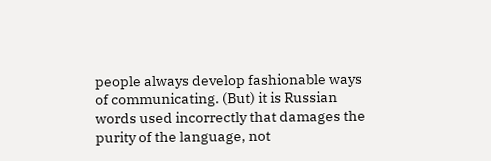people always develop fashionable ways of communicating. (But) it is Russian words used incorrectly that damages the purity of the language, not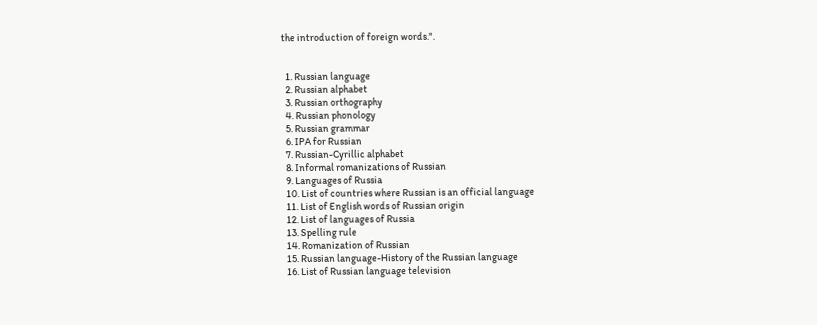the introduction of foreign words.".


  1. Russian language
  2. Russian alphabet
  3. Russian orthography
  4. Russian phonology
  5. Russian grammar
  6. IPA for Russian
  7. Russian-Cyrillic alphabet
  8. Informal romanizations of Russian
  9. Languages of Russia
  10. List of countries where Russian is an official language
  11. List of English words of Russian origin
  12. List of languages of Russia
  13. Spelling rule
  14. Romanization of Russian
  15. Russian language-History of the Russian language
  16. List of Russian language television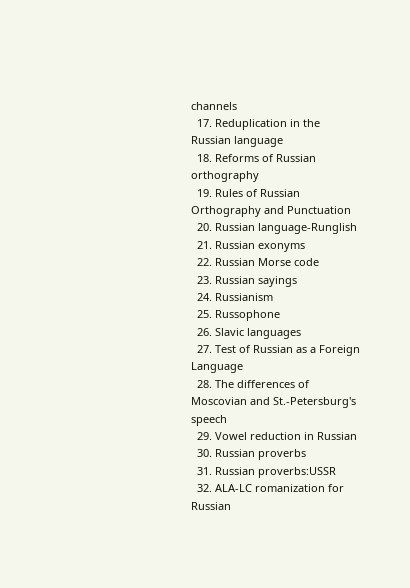channels
  17. Reduplication in the Russian language
  18. Reforms of Russian orthography
  19. Rules of Russian Orthography and Punctuation
  20. Russian language-Runglish
  21. Russian exonyms
  22. Russian Morse code
  23. Russian sayings
  24. Russianism
  25. Russophone
  26. Slavic languages
  27. Test of Russian as a Foreign Language
  28. The differences of Moscovian and St.-Petersburg's speech
  29. Vowel reduction in Russian
  30. Russian proverbs
  31. Russian proverbs:USSR
  32. ALA-LC romanization for Russian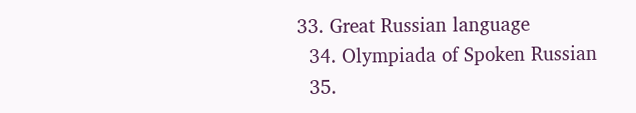33. Great Russian language
  34. Olympiada of Spoken Russian
  35.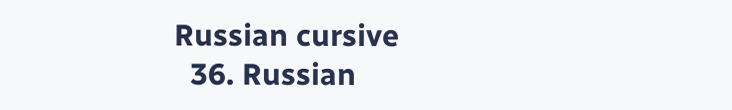Russian cursive
  36. Russian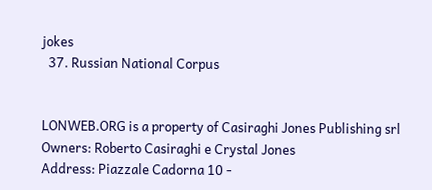jokes
  37. Russian National Corpus


LONWEB.ORG is a property of Casiraghi Jones Publishing srl
Owners: Roberto Casiraghi e Crystal Jones
Address: Piazzale Cadorna 10 -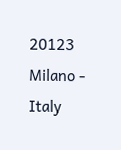20123 Milano - Italy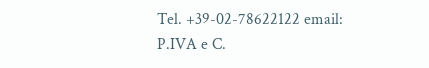Tel. +39-02-78622122 email:
P.IVA e C.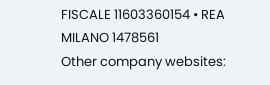FISCALE 11603360154 • REA MILANO 1478561
Other company websites: